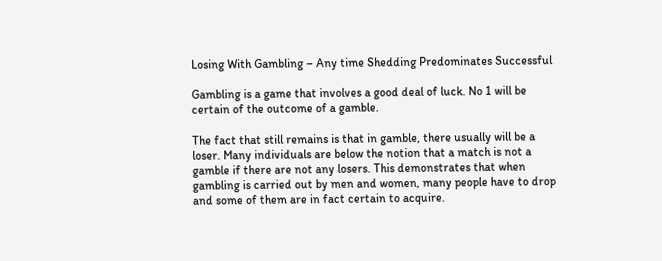Losing With Gambling – Any time Shedding Predominates Successful

Gambling is a game that involves a good deal of luck. No 1 will be certain of the outcome of a gamble.

The fact that still remains is that in gamble, there usually will be a loser. Many individuals are below the notion that a match is not a gamble if there are not any losers. This demonstrates that when gambling is carried out by men and women, many people have to drop and some of them are in fact certain to acquire.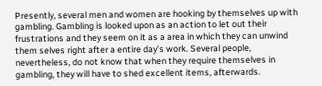Presently, several men and women are hooking by themselves up with gambling. Gambling is looked upon as an action to let out their frustrations and they seem on it as a area in which they can unwind them selves right after a entire day’s work. Several people, nevertheless, do not know that when they require themselves in gambling, they will have to shed excellent items, afterwards.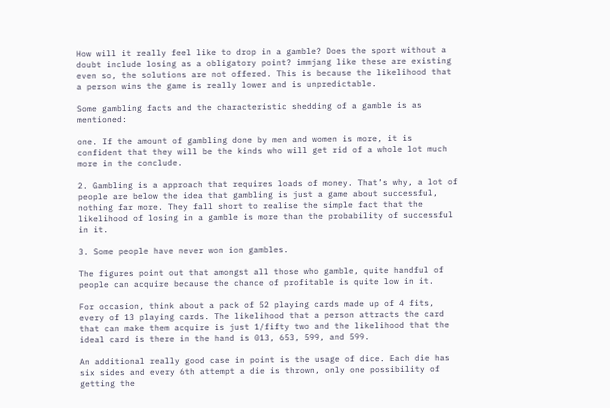How will it really feel like to drop in a gamble? Does the sport without a doubt include losing as a obligatory point? immjang like these are existing even so, the solutions are not offered. This is because the likelihood that a person wins the game is really lower and is unpredictable.

Some gambling facts and the characteristic shedding of a gamble is as mentioned:

one. If the amount of gambling done by men and women is more, it is confident that they will be the kinds who will get rid of a whole lot much more in the conclude.

2. Gambling is a approach that requires loads of money. That’s why, a lot of people are below the idea that gambling is just a game about successful, nothing far more. They fall short to realise the simple fact that the likelihood of losing in a gamble is more than the probability of successful in it.

3. Some people have never won ion gambles.

The figures point out that amongst all those who gamble, quite handful of people can acquire because the chance of profitable is quite low in it.

For occasion, think about a pack of 52 playing cards made up of 4 fits, every of 13 playing cards. The likelihood that a person attracts the card that can make them acquire is just 1/fifty two and the likelihood that the ideal card is there in the hand is 013, 653, 599, and 599.

An additional really good case in point is the usage of dice. Each die has six sides and every 6th attempt a die is thrown, only one possibility of getting the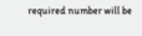required number will be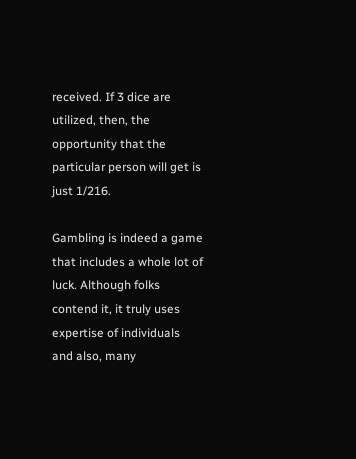received. If 3 dice are utilized, then, the opportunity that the particular person will get is just 1/216.

Gambling is indeed a game that includes a whole lot of luck. Although folks contend it, it truly uses expertise of individuals and also, many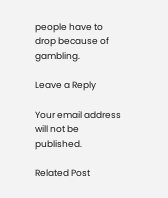people have to drop because of gambling.

Leave a Reply

Your email address will not be published.

Related Post